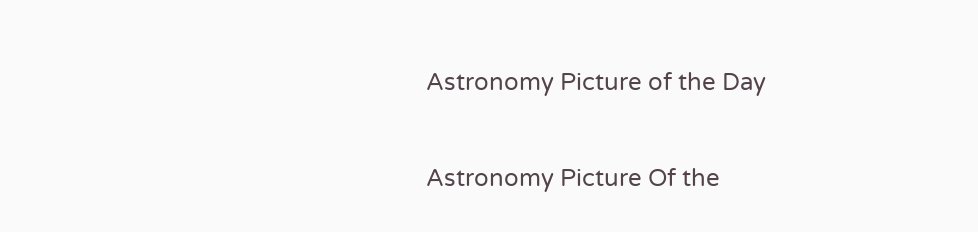Astronomy Picture of the Day

Astronomy Picture Of the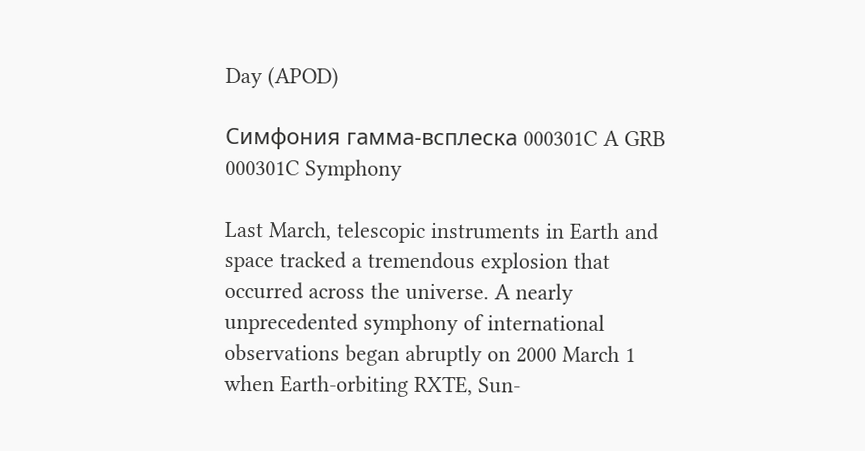Day (APOD)

Симфония гамма-всплеска 000301C A GRB 000301C Symphony

Last March, telescopic instruments in Earth and space tracked a tremendous explosion that occurred across the universe. A nearly unprecedented symphony of international observations began abruptly on 2000 March 1 when Earth-orbiting RXTE, Sun-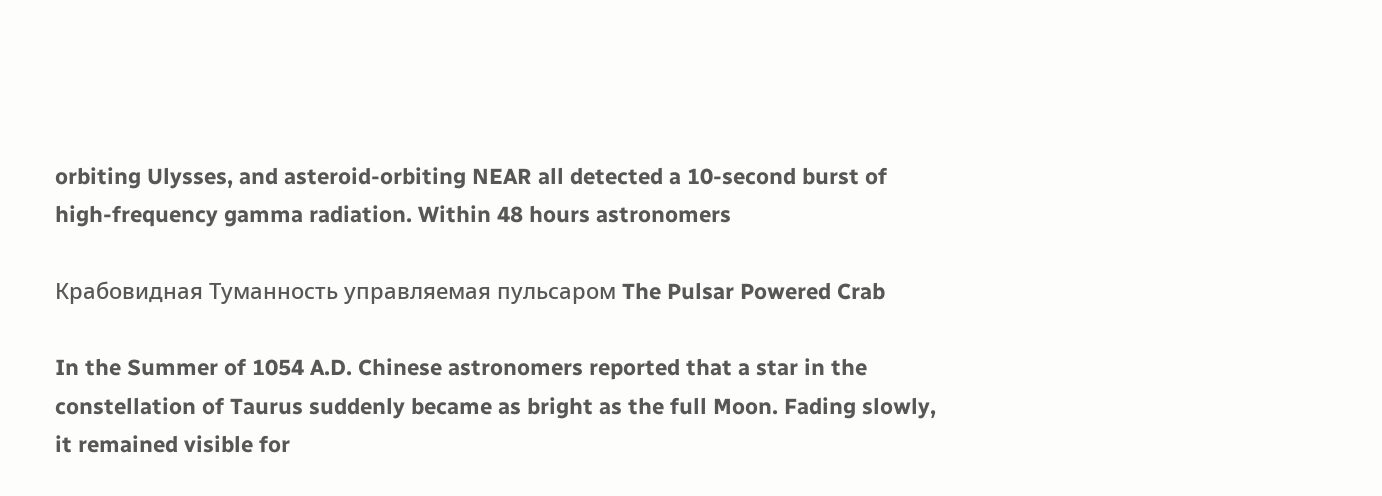orbiting Ulysses, and asteroid-orbiting NEAR all detected a 10-second burst of high-frequency gamma radiation. Within 48 hours astronomers

Крабовидная Туманность управляемая пульсаром The Pulsar Powered Crab

In the Summer of 1054 A.D. Chinese astronomers reported that a star in the constellation of Taurus suddenly became as bright as the full Moon. Fading slowly, it remained visible for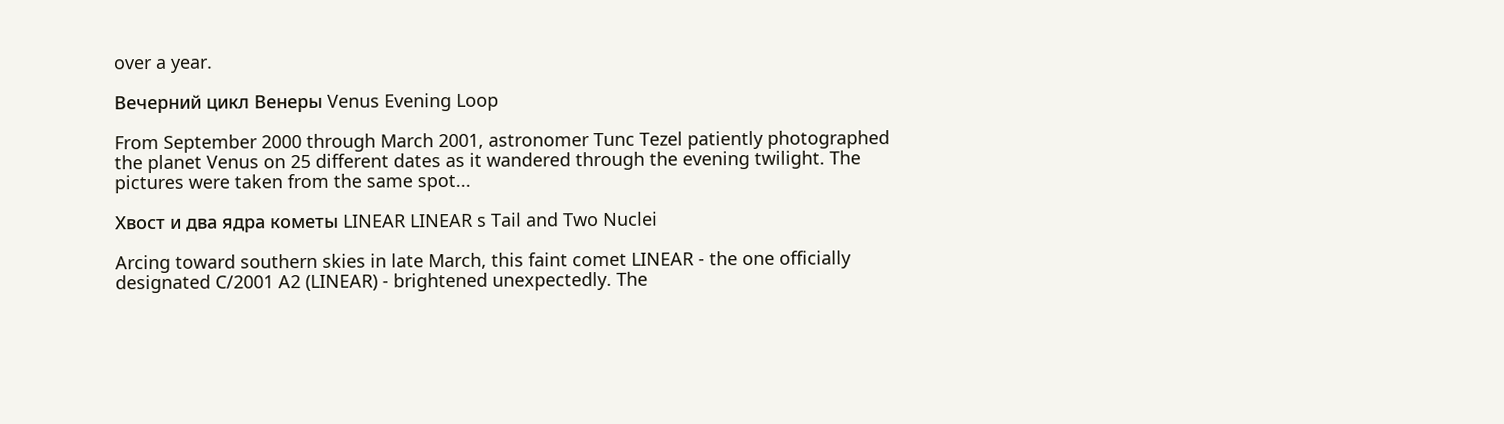over a year.

Вечерний цикл Венеры Venus Evening Loop

From September 2000 through March 2001, astronomer Tunc Tezel patiently photographed the planet Venus on 25 different dates as it wandered through the evening twilight. The pictures were taken from the same spot...

Хвост и два ядра кометы LINEAR LINEAR s Tail and Two Nuclei

Arcing toward southern skies in late March, this faint comet LINEAR - the one officially designated C/2001 A2 (LINEAR) - brightened unexpectedly. The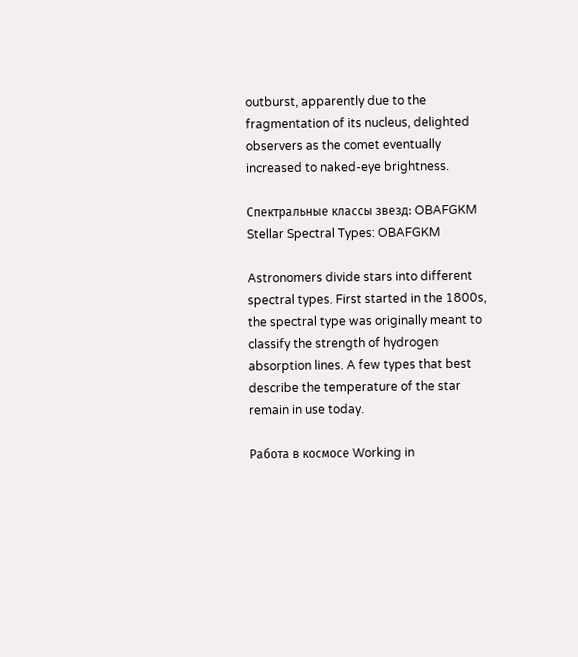outburst, apparently due to the fragmentation of its nucleus, delighted observers as the comet eventually increased to naked-eye brightness.

Спектральные классы звезд: OBAFGKM Stellar Spectral Types: OBAFGKM

Astronomers divide stars into different spectral types. First started in the 1800s, the spectral type was originally meant to classify the strength of hydrogen absorption lines. A few types that best describe the temperature of the star remain in use today.

Работа в космосе Working in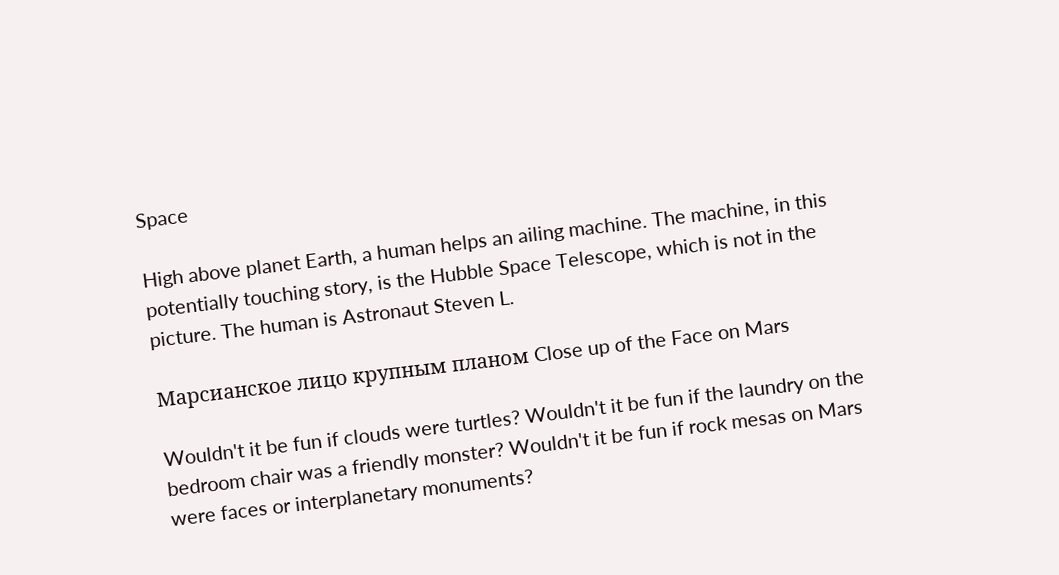Space

High above planet Earth, a human helps an ailing machine. The machine, in this potentially touching story, is the Hubble Space Telescope, which is not in the picture. The human is Astronaut Steven L.

Марсианское лицо крупным планом Close up of the Face on Mars

Wouldn't it be fun if clouds were turtles? Wouldn't it be fun if the laundry on the bedroom chair was a friendly monster? Wouldn't it be fun if rock mesas on Mars were faces or interplanetary monuments?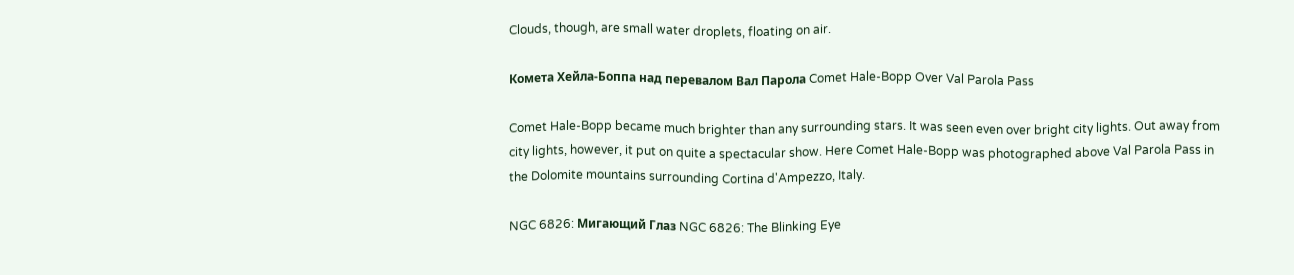Clouds, though, are small water droplets, floating on air.

Комета Хейла-Боппа над перевалом Вал Парола Comet Hale-Bopp Over Val Parola Pass

Comet Hale-Bopp became much brighter than any surrounding stars. It was seen even over bright city lights. Out away from city lights, however, it put on quite a spectacular show. Here Comet Hale-Bopp was photographed above Val Parola Pass in the Dolomite mountains surrounding Cortina d'Ampezzo, Italy.

NGC 6826: Мигающий Глаз NGC 6826: The Blinking Eye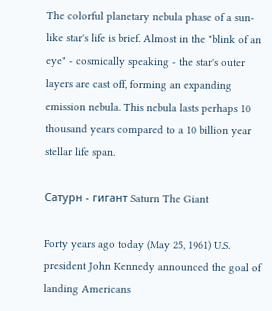The colorful planetary nebula phase of a sun-like star's life is brief. Almost in the "blink of an eye" - cosmically speaking - the star's outer layers are cast off, forming an expanding emission nebula. This nebula lasts perhaps 10 thousand years compared to a 10 billion year stellar life span.

Сатурн - гигант Saturn The Giant

Forty years ago today (May 25, 1961) U.S. president John Kennedy announced the goal of landing Americans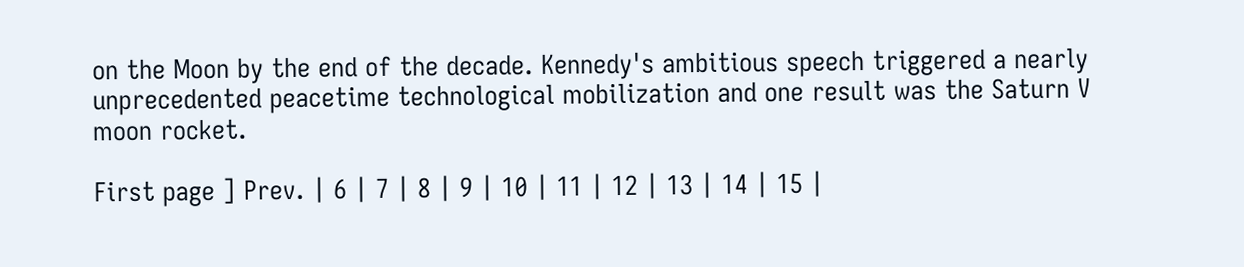on the Moon by the end of the decade. Kennedy's ambitious speech triggered a nearly unprecedented peacetime technological mobilization and one result was the Saturn V moon rocket.

First page ] Prev. | 6 | 7 | 8 | 9 | 10 | 11 | 12 | 13 | 14 | 15 |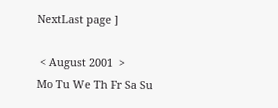NextLast page ]

 < August 2001  >
Mo Tu We Th Fr Sa Su